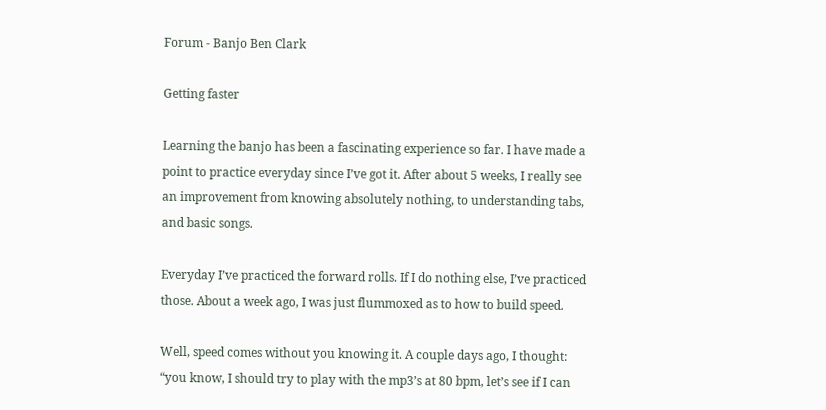Forum - Banjo Ben Clark

Getting faster

Learning the banjo has been a fascinating experience so far. I have made a point to practice everyday since I’ve got it. After about 5 weeks, I really see an improvement from knowing absolutely nothing, to understanding tabs, and basic songs.

Everyday I’ve practiced the forward rolls. If I do nothing else, I’ve practiced those. About a week ago, I was just flummoxed as to how to build speed.

Well, speed comes without you knowing it. A couple days ago, I thought: “you know, I should try to play with the mp3’s at 80 bpm, let’s see if I can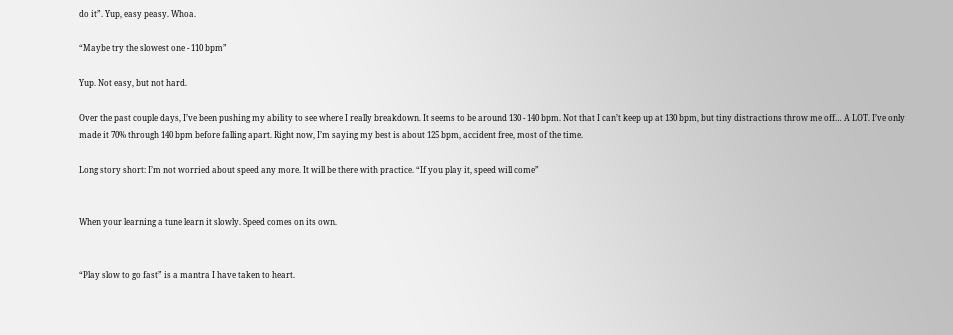do it”. Yup, easy peasy. Whoa.

“Maybe try the slowest one - 110 bpm”

Yup. Not easy, but not hard.

Over the past couple days, I’ve been pushing my ability to see where I really breakdown. It seems to be around 130 - 140 bpm. Not that I can’t keep up at 130 bpm, but tiny distractions throw me off… A LOT. I’ve only made it 70% through 140 bpm before falling apart. Right now, I’m saying my best is about 125 bpm, accident free, most of the time.

Long story short: I’m not worried about speed any more. It will be there with practice. “If you play it, speed will come”


When your learning a tune learn it slowly. Speed comes on its own.


“Play slow to go fast” is a mantra I have taken to heart.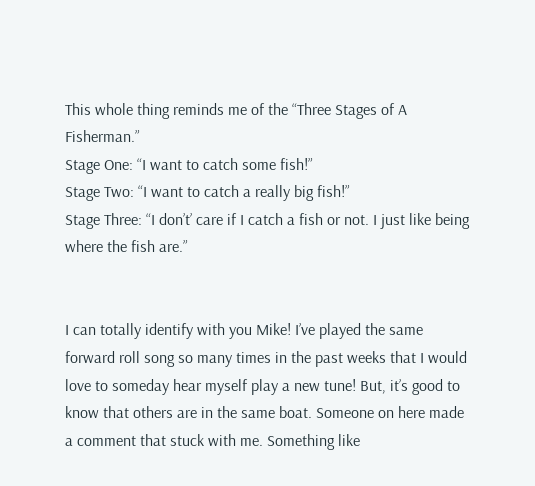This whole thing reminds me of the “Three Stages of A Fisherman.”
Stage One: “I want to catch some fish!”
Stage Two: “I want to catch a really big fish!”
Stage Three: “I don’t’ care if I catch a fish or not. I just like being where the fish are.”


I can totally identify with you Mike! I’ve played the same forward roll song so many times in the past weeks that I would love to someday hear myself play a new tune! But, it’s good to know that others are in the same boat. Someone on here made a comment that stuck with me. Something like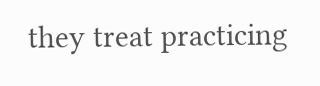they treat practicing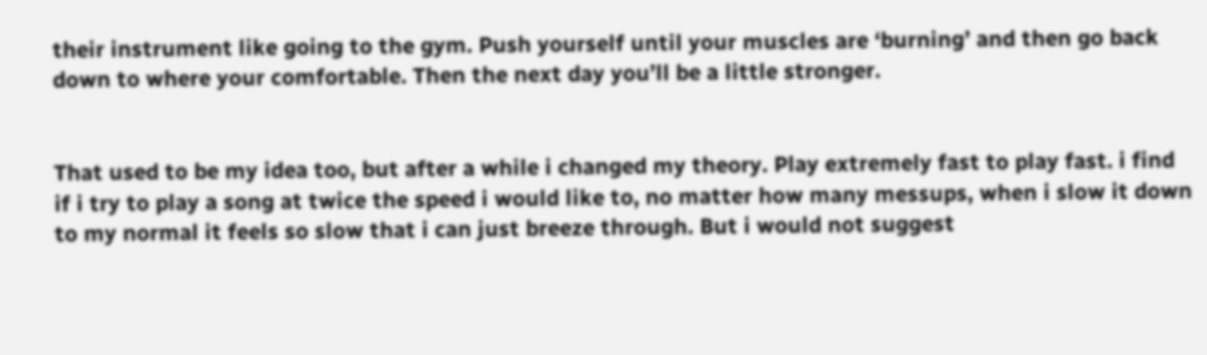their instrument like going to the gym. Push yourself until your muscles are ‘burning’ and then go back down to where your comfortable. Then the next day you’ll be a little stronger.


That used to be my idea too, but after a while i changed my theory. Play extremely fast to play fast. i find if i try to play a song at twice the speed i would like to, no matter how many messups, when i slow it down to my normal it feels so slow that i can just breeze through. But i would not suggest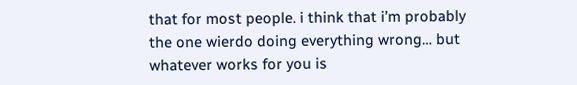that for most people. i think that i’m probably the one wierdo doing everything wrong… but whatever works for you is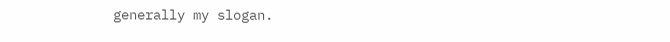generally my slogan.